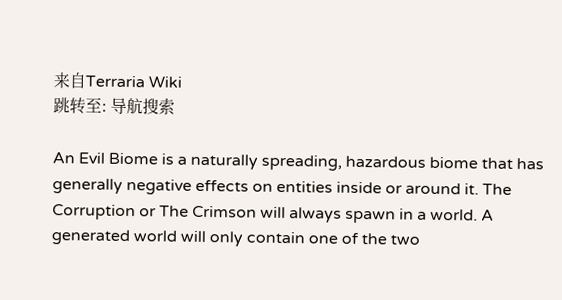来自Terraria Wiki
跳转至: 导航搜索

An Evil Biome is a naturally spreading, hazardous biome that has generally negative effects on entities inside or around it. The Corruption or The Crimson will always spawn in a world. A generated world will only contain one of the two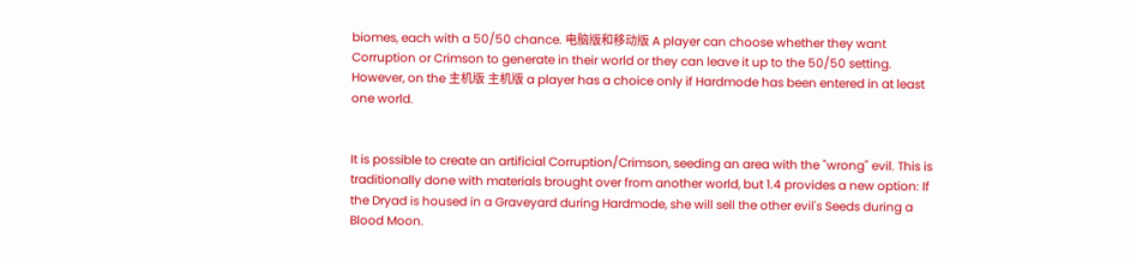biomes, each with a 50/50 chance. 电脑版和移动版 A player can choose whether they want Corruption or Crimson to generate in their world or they can leave it up to the 50/50 setting. However, on the 主机版 主机版 a player has a choice only if Hardmode has been entered in at least one world.


It is possible to create an artificial Corruption/Crimson, seeding an area with the "wrong" evil. This is traditionally done with materials brought over from another world, but 1.4 provides a new option: If the Dryad is housed in a Graveyard during Hardmode, she will sell the other evil's Seeds during a Blood Moon.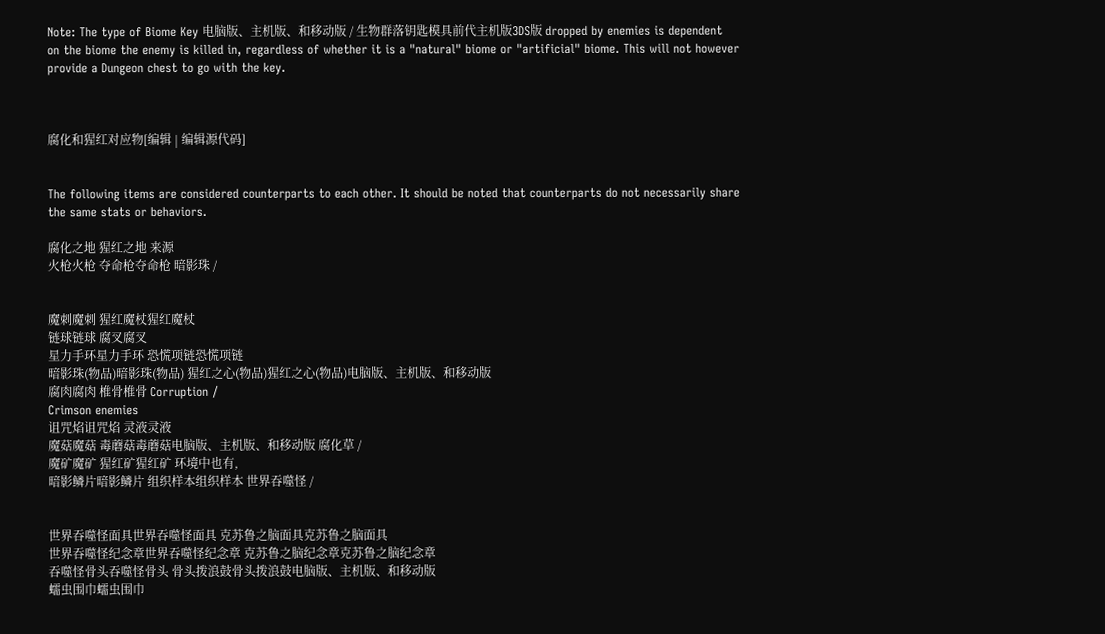Note: The type of Biome Key 电脑版、主机版、和移动版 / 生物群落钥匙模具前代主机版3DS版 dropped by enemies is dependent on the biome the enemy is killed in, regardless of whether it is a "natural" biome or "artificial" biome. This will not however provide a Dungeon chest to go with the key.



腐化和猩红对应物[编辑 | 编辑源代码]


The following items are considered counterparts to each other. It should be noted that counterparts do not necessarily share the same stats or behaviors.

腐化之地 猩红之地 来源
火枪火枪 夺命枪夺命枪 暗影珠 /


魔刺魔刺 猩红魔杖猩红魔杖
链球链球 腐叉腐叉
星力手环星力手环 恐慌项链恐慌项链
暗影珠(物品)暗影珠(物品) 猩红之心(物品)猩红之心(物品)电脑版、主机版、和移动版
腐肉腐肉 椎骨椎骨 Corruption /
Crimson enemies
诅咒焰诅咒焰 灵液灵液
魔菇魔菇 毒蘑菇毒蘑菇电脑版、主机版、和移动版 腐化草 /
魔矿魔矿 猩红矿猩红矿 环境中也有,
暗影鳞片暗影鳞片 组织样本组织样本 世界吞噬怪 /


世界吞噬怪面具世界吞噬怪面具 克苏鲁之脑面具克苏鲁之脑面具
世界吞噬怪纪念章世界吞噬怪纪念章 克苏鲁之脑纪念章克苏鲁之脑纪念章
吞噬怪骨头吞噬怪骨头 骨头拨浪鼓骨头拨浪鼓电脑版、主机版、和移动版
蠕虫围巾蠕虫围巾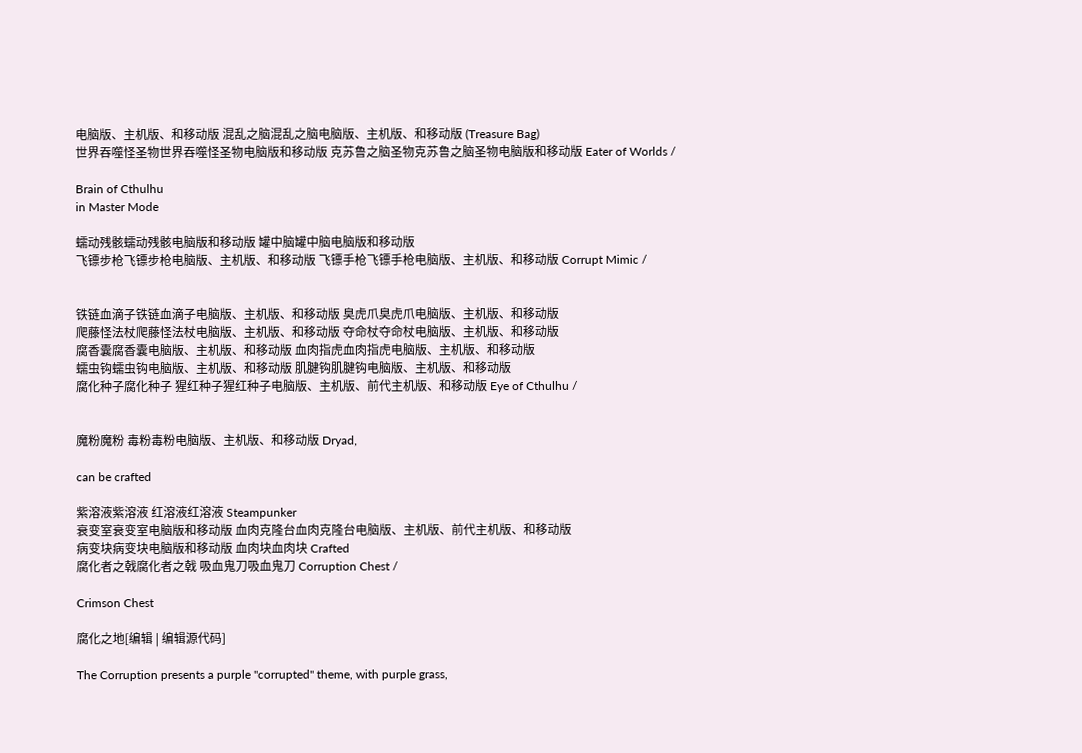电脑版、主机版、和移动版 混乱之脑混乱之脑电脑版、主机版、和移动版 (Treasure Bag)
世界吞噬怪圣物世界吞噬怪圣物电脑版和移动版 克苏鲁之脑圣物克苏鲁之脑圣物电脑版和移动版 Eater of Worlds /

Brain of Cthulhu
in Master Mode

蠕动残骸蠕动残骸电脑版和移动版 罐中脑罐中脑电脑版和移动版
飞镖步枪飞镖步枪电脑版、主机版、和移动版 飞镖手枪飞镖手枪电脑版、主机版、和移动版 Corrupt Mimic /


铁链血滴子铁链血滴子电脑版、主机版、和移动版 臭虎爪臭虎爪电脑版、主机版、和移动版
爬藤怪法杖爬藤怪法杖电脑版、主机版、和移动版 夺命杖夺命杖电脑版、主机版、和移动版
腐香囊腐香囊电脑版、主机版、和移动版 血肉指虎血肉指虎电脑版、主机版、和移动版
蠕虫钩蠕虫钩电脑版、主机版、和移动版 肌腱钩肌腱钩电脑版、主机版、和移动版
腐化种子腐化种子 猩红种子猩红种子电脑版、主机版、前代主机版、和移动版 Eye of Cthulhu /


魔粉魔粉 毒粉毒粉电脑版、主机版、和移动版 Dryad,

can be crafted

紫溶液紫溶液 红溶液红溶液 Steampunker
衰变室衰变室电脑版和移动版 血肉克隆台血肉克隆台电脑版、主机版、前代主机版、和移动版
病变块病变块电脑版和移动版 血肉块血肉块 Crafted
腐化者之戟腐化者之戟 吸血鬼刀吸血鬼刀 Corruption Chest /

Crimson Chest

腐化之地[编辑 | 编辑源代码]

The Corruption presents a purple "corrupted" theme, with purple grass,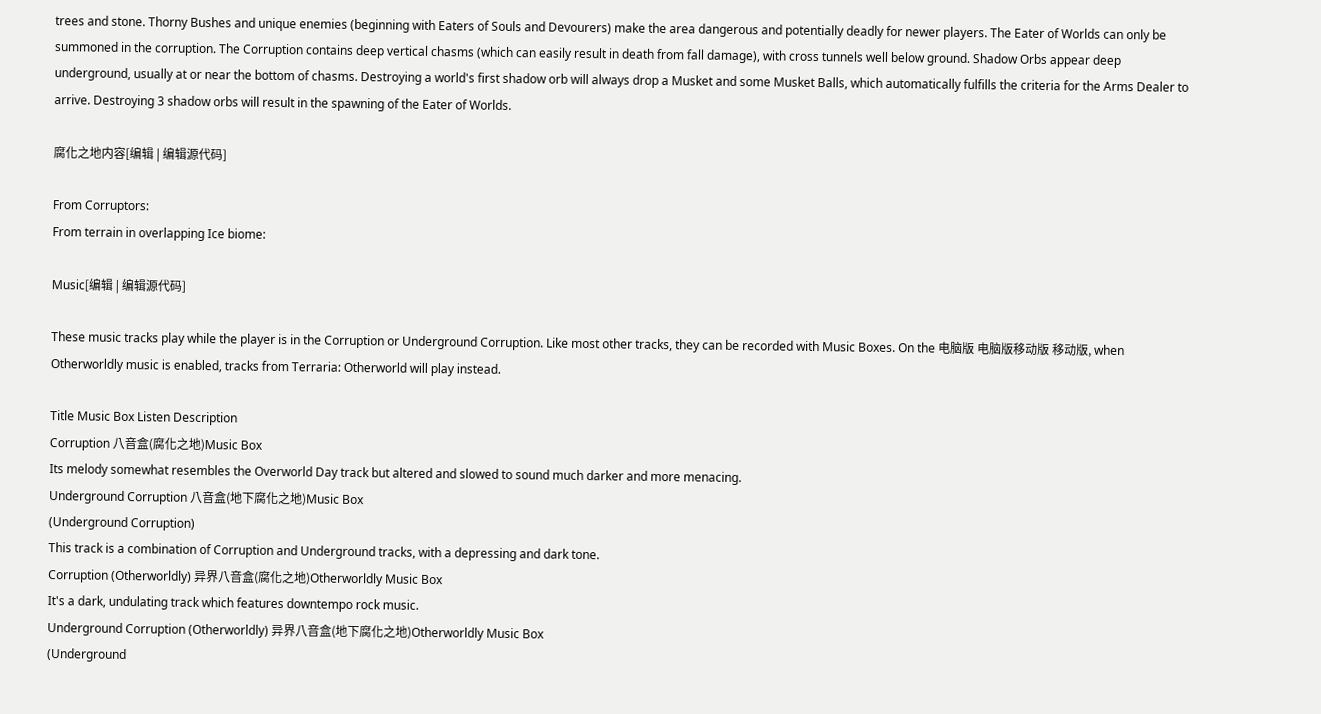trees and stone. Thorny Bushes and unique enemies (beginning with Eaters of Souls and Devourers) make the area dangerous and potentially deadly for newer players. The Eater of Worlds can only be summoned in the corruption. The Corruption contains deep vertical chasms (which can easily result in death from fall damage), with cross tunnels well below ground. Shadow Orbs appear deep underground, usually at or near the bottom of chasms. Destroying a world's first shadow orb will always drop a Musket and some Musket Balls, which automatically fulfills the criteria for the Arms Dealer to arrive. Destroying 3 shadow orbs will result in the spawning of the Eater of Worlds.

腐化之地内容[编辑 | 编辑源代码]

From Corruptors:
From terrain in overlapping Ice biome:

Music[编辑 | 编辑源代码]

These music tracks play while the player is in the Corruption or Underground Corruption. Like most other tracks, they can be recorded with Music Boxes. On the 电脑版 电脑版移动版 移动版, when Otherworldly music is enabled, tracks from Terraria: Otherworld will play instead.

Title Music Box Listen Description
Corruption 八音盒(腐化之地)Music Box
Its melody somewhat resembles the Overworld Day track but altered and slowed to sound much darker and more menacing.
Underground Corruption 八音盒(地下腐化之地)Music Box
(Underground Corruption)
This track is a combination of Corruption and Underground tracks, with a depressing and dark tone.
Corruption (Otherworldly) 异界八音盒(腐化之地)Otherworldly Music Box
It's a dark, undulating track which features downtempo rock music.
Underground Corruption (Otherworldly) 异界八音盒(地下腐化之地)Otherworldly Music Box
(Underground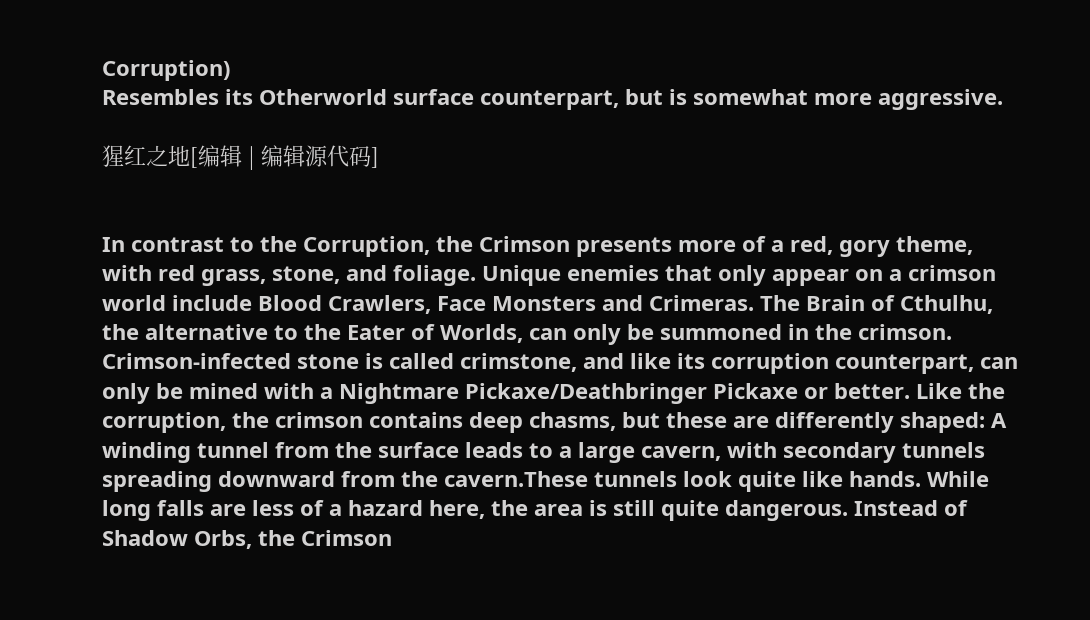Corruption)
Resembles its Otherworld surface counterpart, but is somewhat more aggressive.

猩红之地[编辑 | 编辑源代码]


In contrast to the Corruption, the Crimson presents more of a red, gory theme, with red grass, stone, and foliage. Unique enemies that only appear on a crimson world include Blood Crawlers, Face Monsters and Crimeras. The Brain of Cthulhu, the alternative to the Eater of Worlds, can only be summoned in the crimson. Crimson-infected stone is called crimstone, and like its corruption counterpart, can only be mined with a Nightmare Pickaxe/Deathbringer Pickaxe or better. Like the corruption, the crimson contains deep chasms, but these are differently shaped: A winding tunnel from the surface leads to a large cavern, with secondary tunnels spreading downward from the cavern.These tunnels look quite like hands. While long falls are less of a hazard here, the area is still quite dangerous. Instead of Shadow Orbs, the Crimson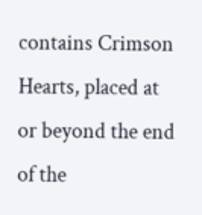contains Crimson Hearts, placed at or beyond the end of the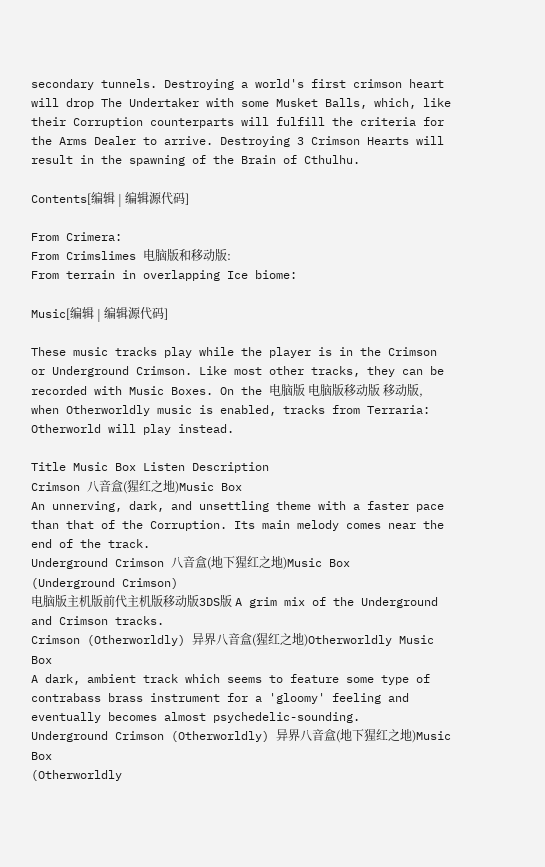secondary tunnels. Destroying a world's first crimson heart will drop The Undertaker with some Musket Balls, which, like their Corruption counterparts will fulfill the criteria for the Arms Dealer to arrive. Destroying 3 Crimson Hearts will result in the spawning of the Brain of Cthulhu.

Contents[编辑 | 编辑源代码]

From Crimera:
From Crimslimes 电脑版和移动版:
From terrain in overlapping Ice biome:

Music[编辑 | 编辑源代码]

These music tracks play while the player is in the Crimson or Underground Crimson. Like most other tracks, they can be recorded with Music Boxes. On the 电脑版 电脑版移动版 移动版, when Otherworldly music is enabled, tracks from Terraria: Otherworld will play instead.

Title Music Box Listen Description
Crimson 八音盒(猩红之地)Music Box
An unnerving, dark, and unsettling theme with a faster pace than that of the Corruption. Its main melody comes near the end of the track.
Underground Crimson 八音盒(地下猩红之地)Music Box
(Underground Crimson)
电脑版主机版前代主机版移动版3DS版 A grim mix of the Underground and Crimson tracks.
Crimson (Otherworldly) 异界八音盒(猩红之地)Otherworldly Music Box
A dark, ambient track which seems to feature some type of contrabass brass instrument for a 'gloomy' feeling and eventually becomes almost psychedelic-sounding.
Underground Crimson (Otherworldly) 异界八音盒(地下猩红之地)Music Box
(Otherworldly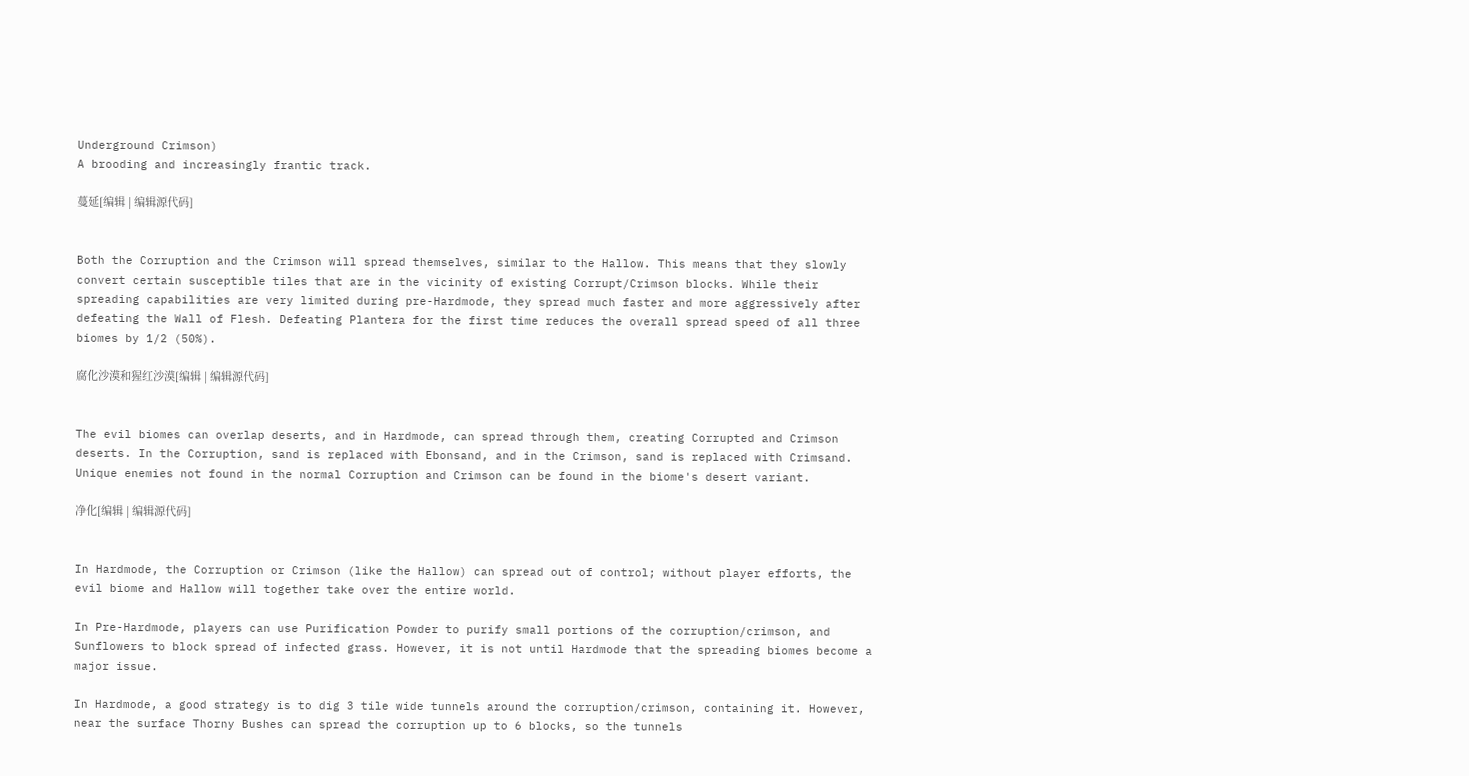Underground Crimson)
A brooding and increasingly frantic track.

蔓延[编辑 | 编辑源代码]


Both the Corruption and the Crimson will spread themselves, similar to the Hallow. This means that they slowly convert certain susceptible tiles that are in the vicinity of existing Corrupt/Crimson blocks. While their spreading capabilities are very limited during pre-Hardmode, they spread much faster and more aggressively after defeating the Wall of Flesh. Defeating Plantera for the first time reduces the overall spread speed of all three biomes by 1/2 (50%).

腐化沙漠和猩红沙漠[编辑 | 编辑源代码]


The evil biomes can overlap deserts, and in Hardmode, can spread through them, creating Corrupted and Crimson deserts. In the Corruption, sand is replaced with Ebonsand, and in the Crimson, sand is replaced with Crimsand. Unique enemies not found in the normal Corruption and Crimson can be found in the biome's desert variant.

净化[编辑 | 编辑源代码]


In Hardmode, the Corruption or Crimson (like the Hallow) can spread out of control; without player efforts, the evil biome and Hallow will together take over the entire world.

In Pre-Hardmode, players can use Purification Powder to purify small portions of the corruption/crimson, and Sunflowers to block spread of infected grass. However, it is not until Hardmode that the spreading biomes become a major issue.

In Hardmode, a good strategy is to dig 3 tile wide tunnels around the corruption/crimson, containing it. However, near the surface Thorny Bushes can spread the corruption up to 6 blocks, so the tunnels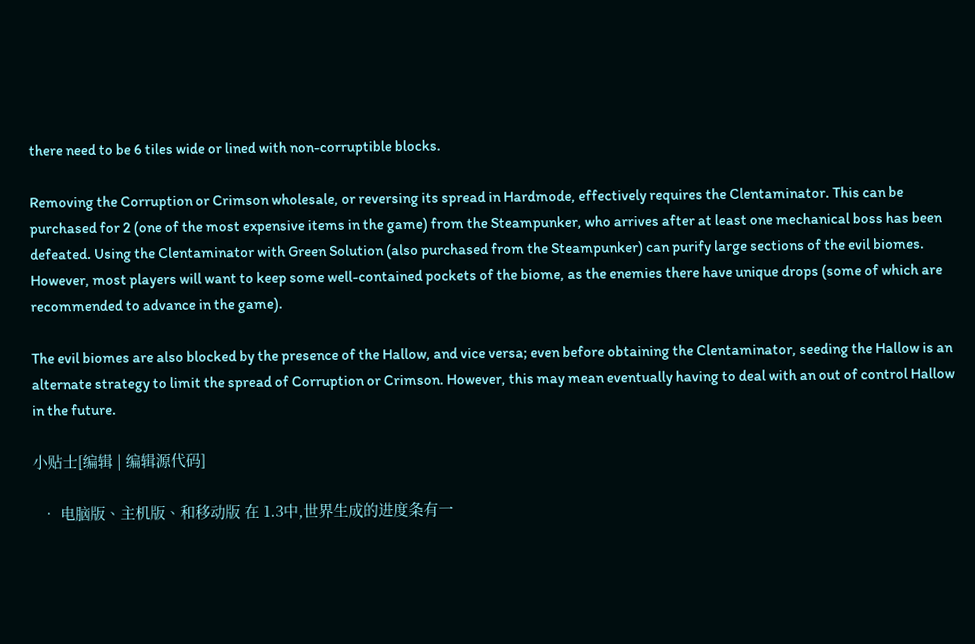there need to be 6 tiles wide or lined with non-corruptible blocks.

Removing the Corruption or Crimson wholesale, or reversing its spread in Hardmode, effectively requires the Clentaminator. This can be purchased for 2 (one of the most expensive items in the game) from the Steampunker, who arrives after at least one mechanical boss has been defeated. Using the Clentaminator with Green Solution (also purchased from the Steampunker) can purify large sections of the evil biomes. However, most players will want to keep some well-contained pockets of the biome, as the enemies there have unique drops (some of which are recommended to advance in the game).

The evil biomes are also blocked by the presence of the Hallow, and vice versa; even before obtaining the Clentaminator, seeding the Hallow is an alternate strategy to limit the spread of Corruption or Crimson. However, this may mean eventually having to deal with an out of control Hallow in the future.

小贴士[编辑 | 编辑源代码]

  • 电脑版、主机版、和移动版 在 1.3中,世界生成的进度条有一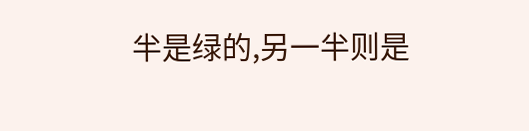半是绿的,另一半则是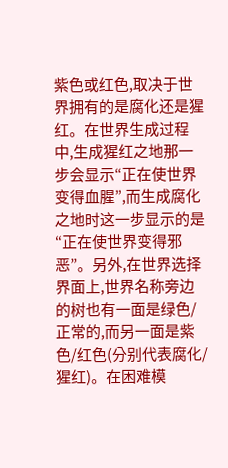紫色或红色,取决于世界拥有的是腐化还是猩红。在世界生成过程中,生成猩红之地那一步会显示“正在使世界变得血腥”,而生成腐化之地时这一步显示的是“正在使世界变得邪恶”。另外,在世界选择界面上,世界名称旁边的树也有一面是绿色/正常的,而另一面是紫色/红色(分别代表腐化/猩红)。在困难模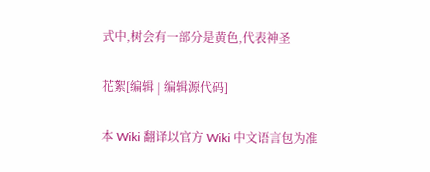式中,树会有一部分是黄色,代表神圣

花絮[编辑 | 编辑源代码]

本 Wiki 翻译以官方 Wiki 中文语言包为准